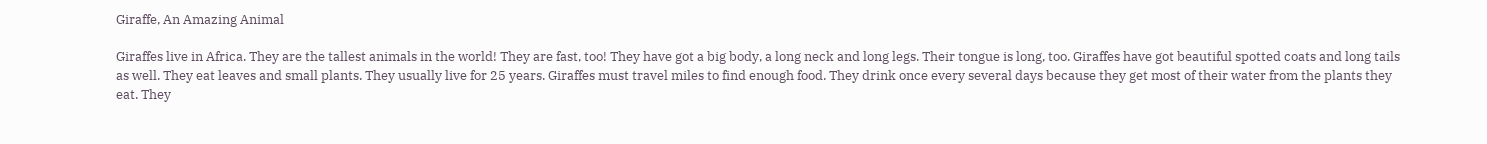Giraffe, An Amazing Animal

Giraffes live in Africa. They are the tallest animals in the world! They are fast, too! They have got a big body, a long neck and long legs. Their tongue is long, too. Giraffes have got beautiful spotted coats and long tails as well. They eat leaves and small plants. They usually live for 25 years. Giraffes must travel miles to find enough food. They drink once every several days because they get most of their water from the plants they eat. They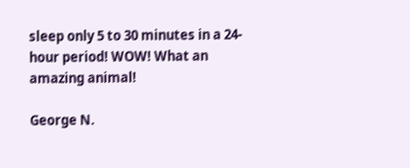sleep only 5 to 30 minutes in a 24-hour period! WOW! What an amazing animal!

George N.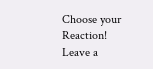Choose your Reaction!
Leave a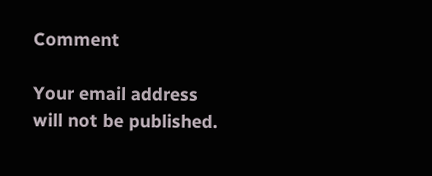Comment

Your email address will not be published.